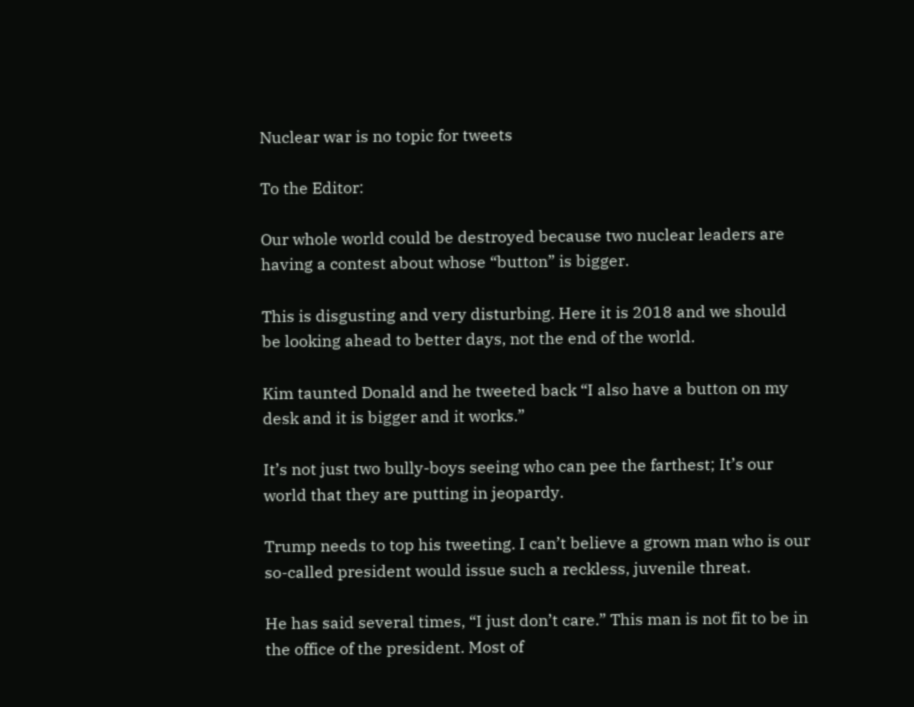Nuclear war is no topic for tweets

To the Editor:

Our whole world could be destroyed because two nuclear leaders are having a contest about whose “button” is bigger.

This is disgusting and very disturbing. Here it is 2018 and we should be looking ahead to better days, not the end of the world.

Kim taunted Donald and he tweeted back “I also have a button on my desk and it is bigger and it works.”

It’s not just two bully-boys seeing who can pee the farthest; It’s our world that they are putting in jeopardy.

Trump needs to top his tweeting. I can’t believe a grown man who is our so-called president would issue such a reckless, juvenile threat.

He has said several times, “I just don’t care.” This man is not fit to be in the office of the president. Most of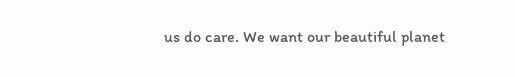us do care. We want our beautiful planet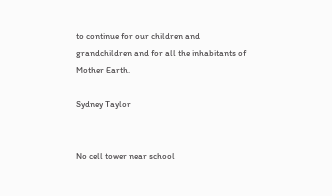to continue for our children and grandchildren and for all the inhabitants of Mother Earth.

Sydney Taylor


No cell tower near school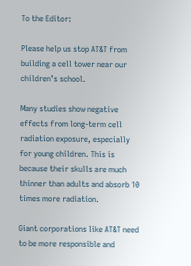To the Editor:

Please help us stop AT&T from building a cell tower near our children’s school.

Many studies show negative effects from long-term cell radiation exposure, especially for young children. This is because their skulls are much thinner than adults and absorb 10 times more radiation.

Giant corporations like AT&T need to be more responsible and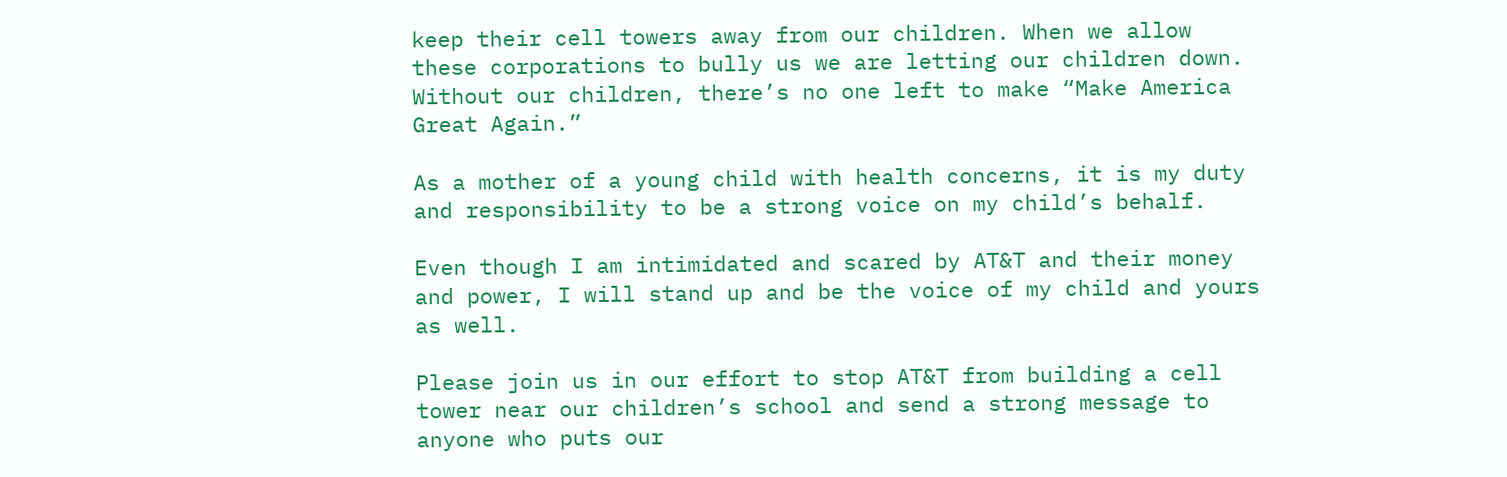keep their cell towers away from our children. When we allow these corporations to bully us we are letting our children down. Without our children, there’s no one left to make “Make America Great Again.”

As a mother of a young child with health concerns, it is my duty and responsibility to be a strong voice on my child’s behalf.

Even though I am intimidated and scared by AT&T and their money and power, I will stand up and be the voice of my child and yours as well.

Please join us in our effort to stop AT&T from building a cell tower near our children’s school and send a strong message to anyone who puts our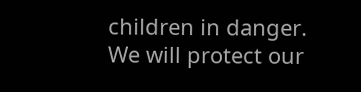children in danger. We will protect our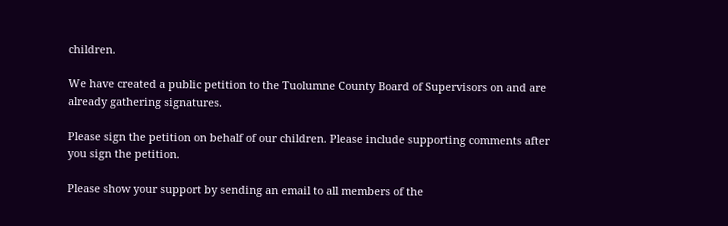children.

We have created a public petition to the Tuolumne County Board of Supervisors on and are already gathering signatures.

Please sign the petition on behalf of our children. Please include supporting comments after you sign the petition.

Please show your support by sending an email to all members of the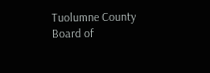Tuolumne County Board of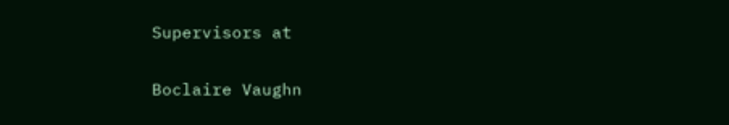Supervisors at

Boclaire Vaughn